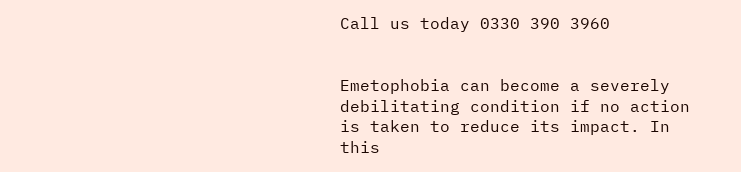Call us today 0330 390 3960


Emetophobia can become a severely debilitating condition if no action is taken to reduce its impact. In this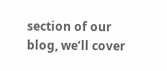section of our blog, we’ll cover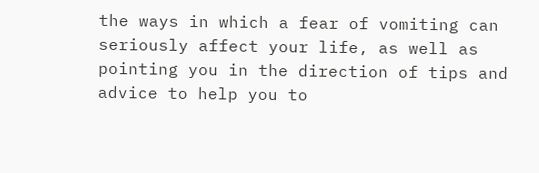the ways in which a fear of vomiting can seriously affect your life, as well as pointing you in the direction of tips and advice to help you to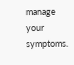manage your symptoms.